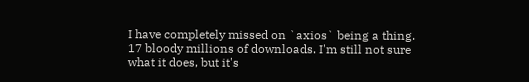I have completely missed on `axios` being a thing. 17 bloody millions of downloads. I'm still not sure what it does, but it's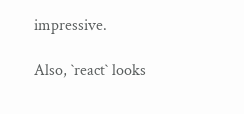impressive.

Also, `react` looks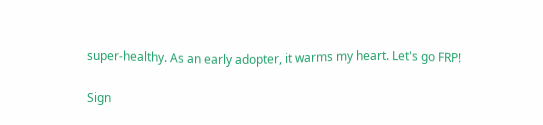super-healthy. As an early adopter, it warms my heart. Let's go FRP!

Sign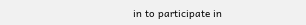in to participate in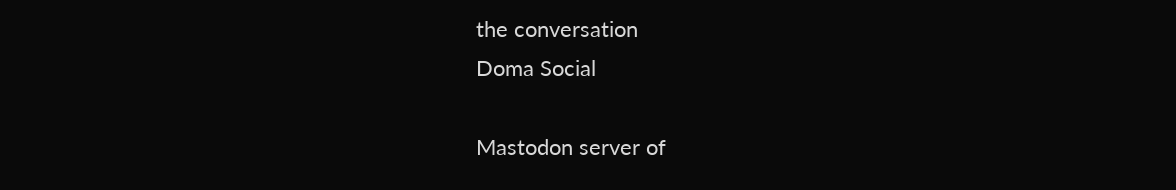the conversation
Doma Social

Mastodon server of